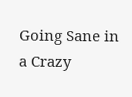Going Sane in a Crazy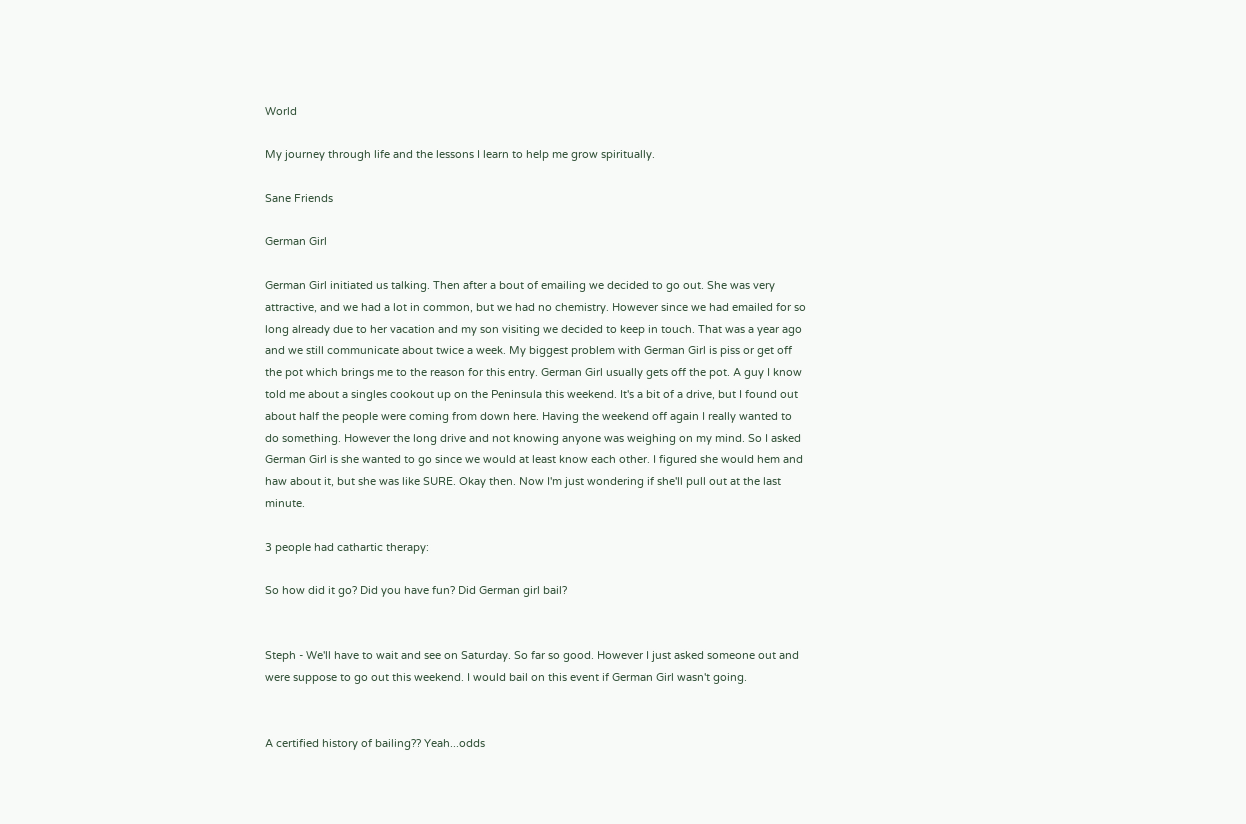World

My journey through life and the lessons I learn to help me grow spiritually.

Sane Friends

German Girl

German Girl initiated us talking. Then after a bout of emailing we decided to go out. She was very attractive, and we had a lot in common, but we had no chemistry. However since we had emailed for so long already due to her vacation and my son visiting we decided to keep in touch. That was a year ago and we still communicate about twice a week. My biggest problem with German Girl is piss or get off the pot which brings me to the reason for this entry. German Girl usually gets off the pot. A guy I know told me about a singles cookout up on the Peninsula this weekend. It's a bit of a drive, but I found out about half the people were coming from down here. Having the weekend off again I really wanted to do something. However the long drive and not knowing anyone was weighing on my mind. So I asked German Girl is she wanted to go since we would at least know each other. I figured she would hem and haw about it, but she was like SURE. Okay then. Now I'm just wondering if she'll pull out at the last minute.

3 people had cathartic therapy:

So how did it go? Did you have fun? Did German girl bail?


Steph - We'll have to wait and see on Saturday. So far so good. However I just asked someone out and were suppose to go out this weekend. I would bail on this event if German Girl wasn't going.


A certified history of bailing?? Yeah...odds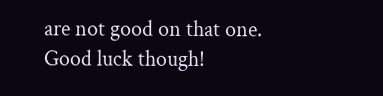are not good on that one. Good luck though!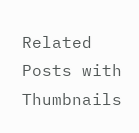Related Posts with Thumbnails